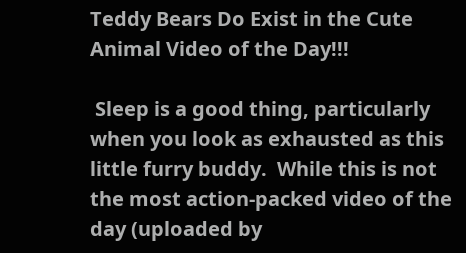Teddy Bears Do Exist in the Cute Animal Video of the Day!!!

 Sleep is a good thing, particularly when you look as exhausted as this little furry buddy.  While this is not the most action-packed video of the day (uploaded by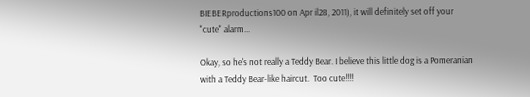BIEBERproductions100 on Apr il28, 2011), it will definitely set off your "cute" alarm...

Okay, so he's not really a Teddy Bear. I believe this little dog is a Pomeranian with a Teddy Bear-like haircut.  Too cute!!!!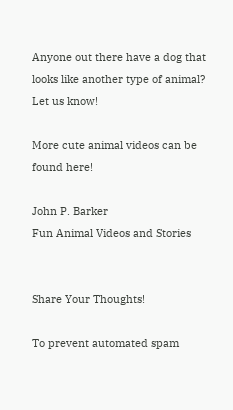Anyone out there have a dog that looks like another type of animal?  Let us know!

More cute animal videos can be found here!

John P. Barker
Fun Animal Videos and Stories


Share Your Thoughts!

To prevent automated spam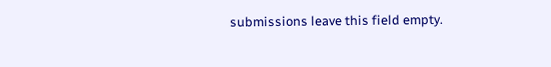submissions leave this field empty.